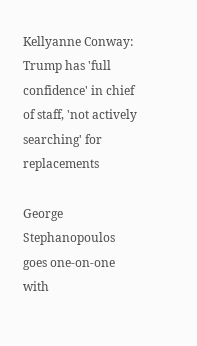Kellyanne Conway: Trump has 'full confidence' in chief of staff, 'not actively searching' for replacements

George Stephanopoulos goes one-on-one with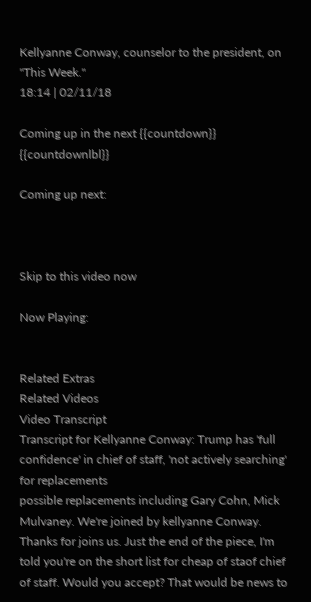Kellyanne Conway, counselor to the president, on "This Week."
18:14 | 02/11/18

Coming up in the next {{countdown}} {{countdownlbl}}

Coming up next:



Skip to this video now

Now Playing:


Related Extras
Related Videos
Video Transcript
Transcript for Kellyanne Conway: Trump has 'full confidence' in chief of staff, 'not actively searching' for replacements
possible replacements including Gary Cohn, Mick Mulvaney. We're joined by kellyanne Conway. Thanks for joins us. Just the end of the piece, I'm told you're on the short list for cheap of staof chief of staff. Would you accept? That would be news to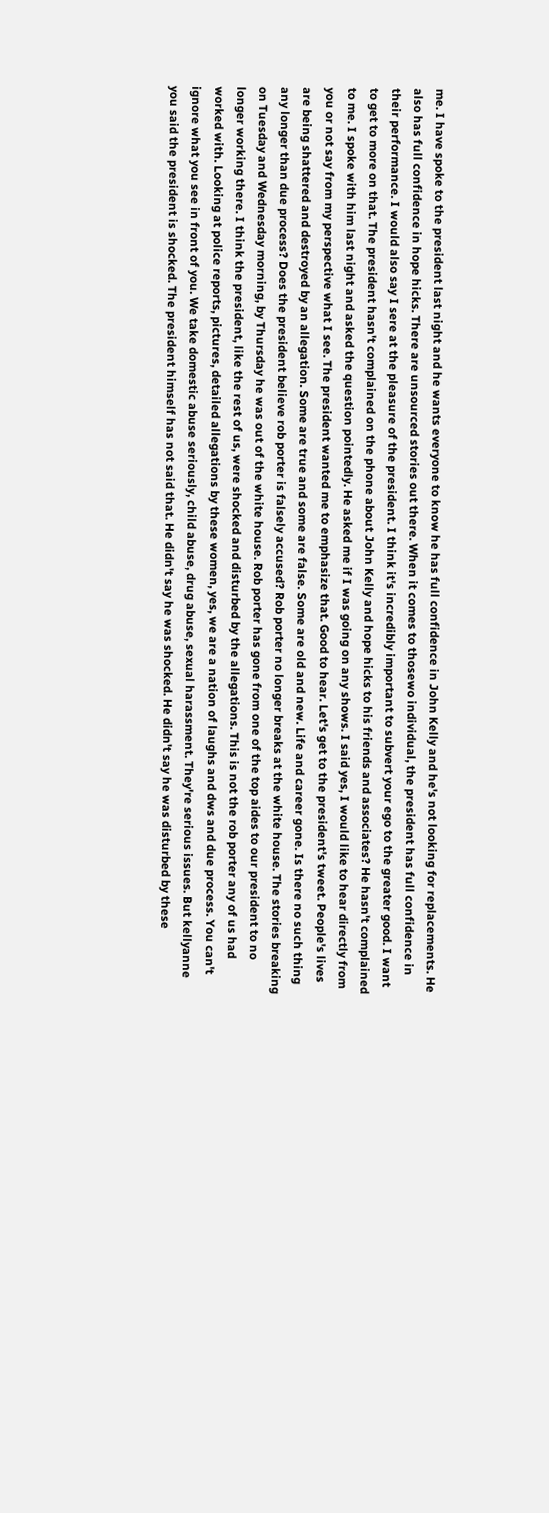me. I have spoke to the president last night and he wants everyone to know he has full confidence in John Kelly and he's not looking for replacements. He also has full confidence in hope hicks. There are unsourced stories out there. When it comes to thosewo individual, the president has full confidence in their performance. I would also say I sere at the pleasure of the president. I think it's incredibly important to subvert your ego to the greater good. I want to get to more on that. The president hasn't complained on the phone about John Kelly and hope hicks to his friends and associates? He hasn't complained to me. I spoke with him last night and asked the question pointedly. He asked me if I was going on any shows. I said yes, I would like to hear directly from you or not say from my perspective what I see. The president wanted me to emphasize that. Good to hear. Let's get to the president's tweet. People's lives are being shattered and destroyed by an allegation. Some are true and some are false. Some are old and new. Life and career gone. Is there no such thing any longer than due process? Does the president believe rob porter is falsely accused? Rob porter no longer breaks at the white house. The stories breaking on Tuesday and Wednesday morning, by Thursday he was out of the white house. Rob porter has gone from one of the top aides to our president to no longer working there. I think the president, like the rest of us, were shocked and disturbed by the allegations. This is not the rob porter any of us had worked with. Looking at police reports, pictures, detailed allegations by these women, yes, we are a nation of laughs and dws and due process. You can't ignore what you see in front of you. We take domestic abuse seriously, child abuse, drug abuse, sexual harassment. They're serious issues. But kellyanne you said the president is shocked. The president himself has not said that. He didn't say he was shocked. He didn't say he was disturbed by these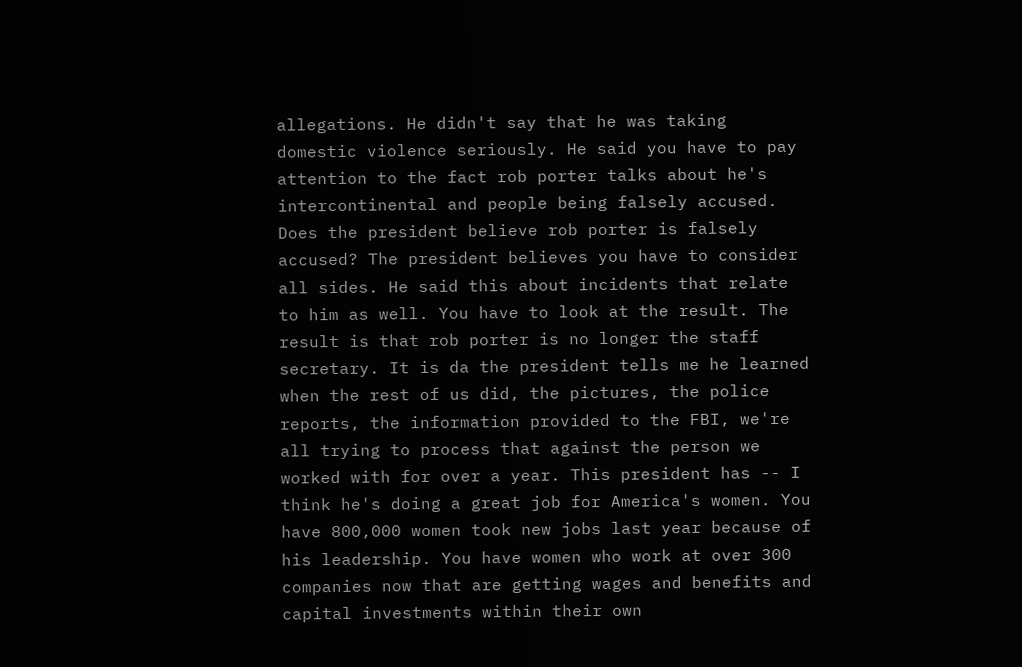allegations. He didn't say that he was taking domestic violence seriously. He said you have to pay attention to the fact rob porter talks about he's intercontinental and people being falsely accused. Does the president believe rob porter is falsely accused? The president believes you have to consider all sides. He said this about incidents that relate to him as well. You have to look at the result. The result is that rob porter is no longer the staff secretary. It is da the president tells me he learned when the rest of us did, the pictures, the police reports, the information provided to the FBI, we're all trying to process that against the person we worked with for over a year. This president has -- I think he's doing a great job for America's women. You have 800,000 women took new jobs last year because of his leadership. You have women who work at over 300 companies now that are getting wages and benefits and capital investments within their own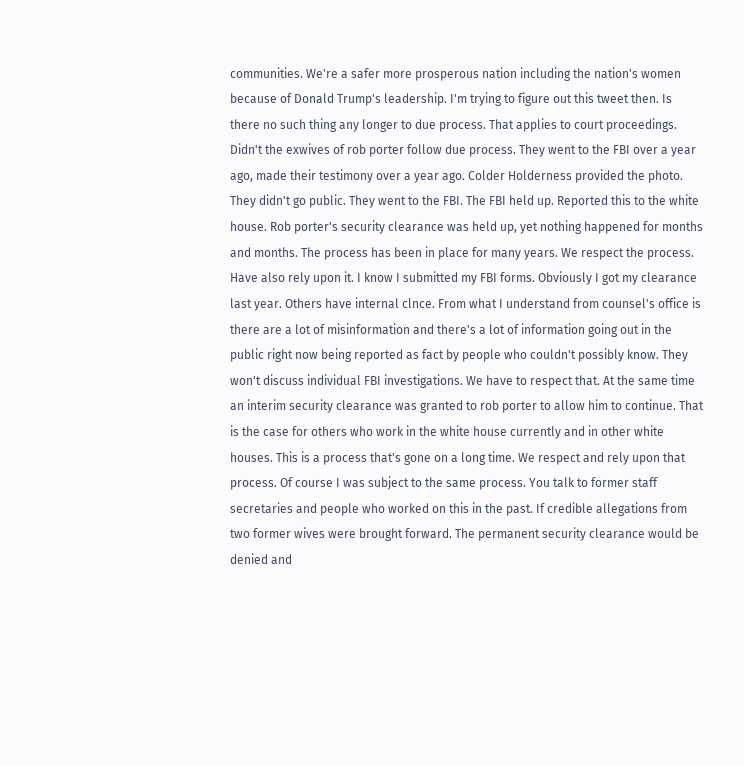communities. We're a safer more prosperous nation including the nation's women because of Donald Trump's leadership. I'm trying to figure out this tweet then. Is there no such thing any longer to due process. That applies to court proceedings. Didn't the exwives of rob porter follow due process. They went to the FBI over a year ago, made their testimony over a year ago. Colder Holderness provided the photo. They didn't go public. They went to the FBI. The FBI held up. Reported this to the white house. Rob porter's security clearance was held up, yet nothing happened for months and months. The process has been in place for many years. We respect the process. Have also rely upon it. I know I submitted my FBI forms. Obviously I got my clearance last year. Others have internal clnce. From what I understand from counsel's office is there are a lot of misinformation and there's a lot of information going out in the public right now being reported as fact by people who couldn't possibly know. They won't discuss individual FBI investigations. We have to respect that. At the same time an interim security clearance was granted to rob porter to allow him to continue. That is the case for others who work in the white house currently and in other white houses. This is a process that's gone on a long time. We respect and rely upon that process. Of course I was subject to the same process. You talk to former staff secretaries and people who worked on this in the past. If credible allegations from two former wives were brought forward. The permanent security clearance would be denied and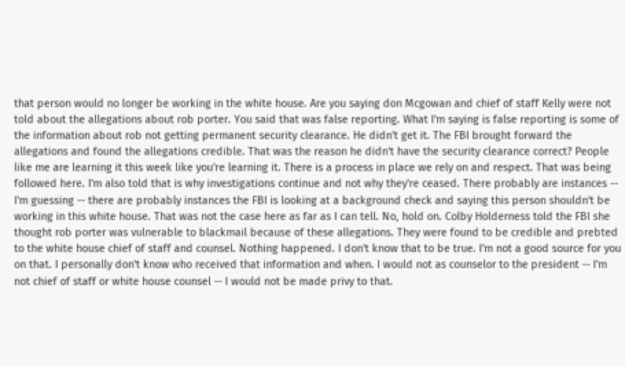that person would no longer be working in the white house. Are you saying don Mcgowan and chief of staff Kelly were not told about the allegations about rob porter. You said that was false reporting. What I'm saying is false reporting is some of the information about rob not getting permanent security clearance. He didn't get it. The FBI brought forward the allegations and found the allegations credible. That was the reason he didn't have the security clearance correct? People like me are learning it this week like you're learning it. There is a process in place we rely on and respect. That was being followed here. I'm also told that is why investigations continue and not why they're ceased. There probably are instances -- I'm guessing -- there are probably instances the FBI is looking at a background check and saying this person shouldn't be working in this white house. That was not the case here as far as I can tell. No, hold on. Colby Holderness told the FBI she thought rob porter was vulnerable to blackmail because of these allegations. They were found to be credible and prebted to the white house chief of staff and counsel. Nothing happened. I don't know that to be true. I'm not a good source for you on that. I personally don't know who received that information and when. I would not as counselor to the president -- I'm not chief of staff or white house counsel -- I would not be made privy to that.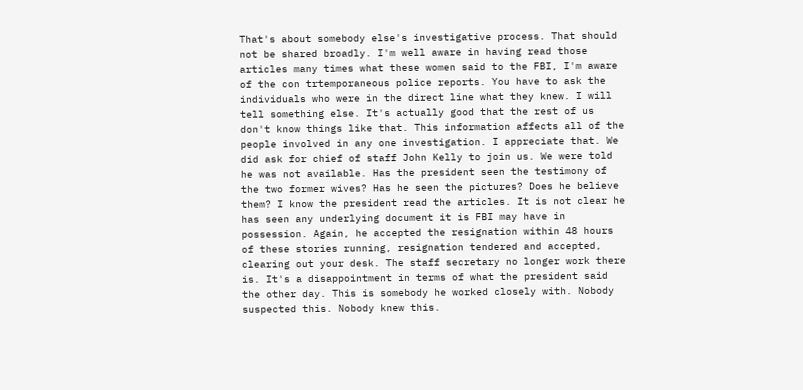That's about somebody else's investigative process. That should not be shared broadly. I'm well aware in having read those articles many times what these women said to the FBI, I'm aware of the con trtemporaneous police reports. You have to ask the individuals who were in the direct line what they knew. I will tell something else. It's actually good that the rest of us don't know things like that. This information affects all of the people involved in any one investigation. I appreciate that. We did ask for chief of staff John Kelly to join us. We were told he was not available. Has the president seen the testimony of the two former wives? Has he seen the pictures? Does he believe them? I know the president read the articles. It is not clear he has seen any underlying document it is FBI may have in possession. Again, he accepted the resignation within 48 hours of these stories running, resignation tendered and accepted, clearing out your desk. The staff secretary no longer work there is. It's a disappointment in terms of what the president said the other day. This is somebody he worked closely with. Nobody suspected this. Nobody knew this.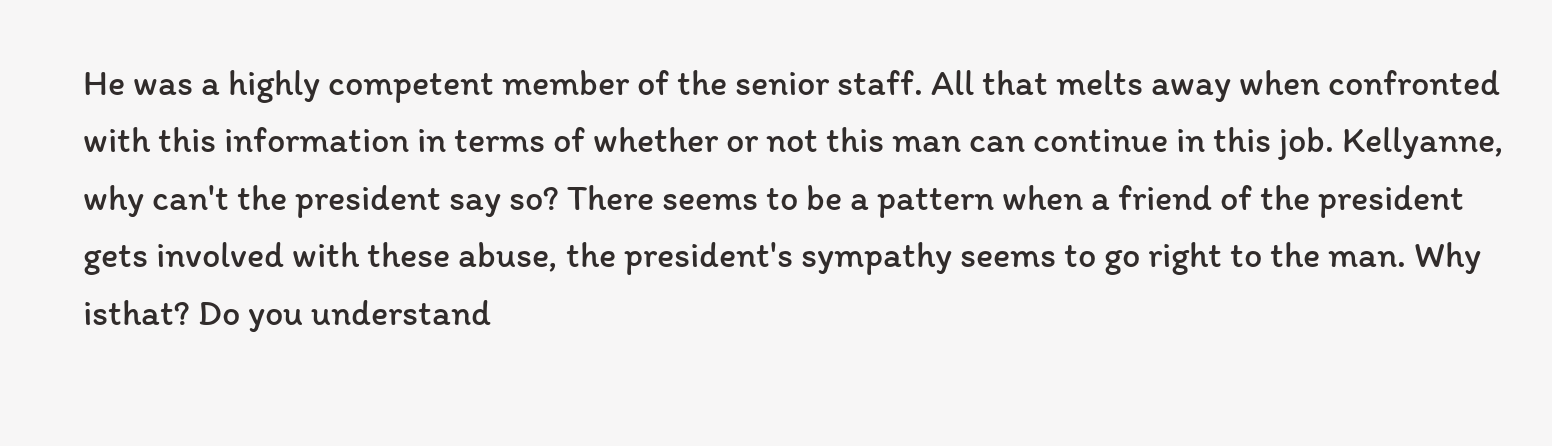He was a highly competent member of the senior staff. All that melts away when confronted with this information in terms of whether or not this man can continue in this job. Kellyanne, why can't the president say so? There seems to be a pattern when a friend of the president gets involved with these abuse, the president's sympathy seems to go right to the man. Why isthat? Do you understand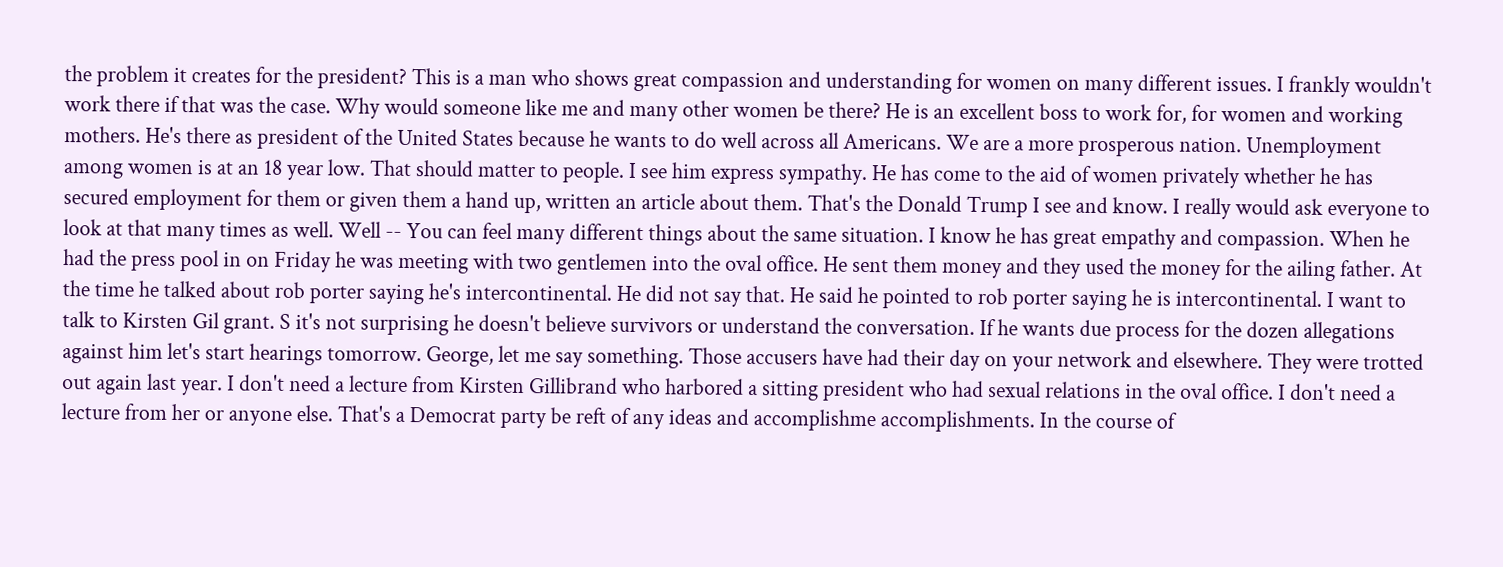the problem it creates for the president? This is a man who shows great compassion and understanding for women on many different issues. I frankly wouldn't work there if that was the case. Why would someone like me and many other women be there? He is an excellent boss to work for, for women and working mothers. He's there as president of the United States because he wants to do well across all Americans. We are a more prosperous nation. Unemployment among women is at an 18 year low. That should matter to people. I see him express sympathy. He has come to the aid of women privately whether he has secured employment for them or given them a hand up, written an article about them. That's the Donald Trump I see and know. I really would ask everyone to look at that many times as well. Well -- You can feel many different things about the same situation. I know he has great empathy and compassion. When he had the press pool in on Friday he was meeting with two gentlemen into the oval office. He sent them money and they used the money for the ailing father. At the time he talked about rob porter saying he's intercontinental. He did not say that. He said he pointed to rob porter saying he is intercontinental. I want to talk to Kirsten Gil grant. S it's not surprising he doesn't believe survivors or understand the conversation. If he wants due process for the dozen allegations against him let's start hearings tomorrow. George, let me say something. Those accusers have had their day on your network and elsewhere. They were trotted out again last year. I don't need a lecture from Kirsten Gillibrand who harbored a sitting president who had sexual relations in the oval office. I don't need a lecture from her or anyone else. That's a Democrat party be reft of any ideas and accomplishme accomplishments. In the course of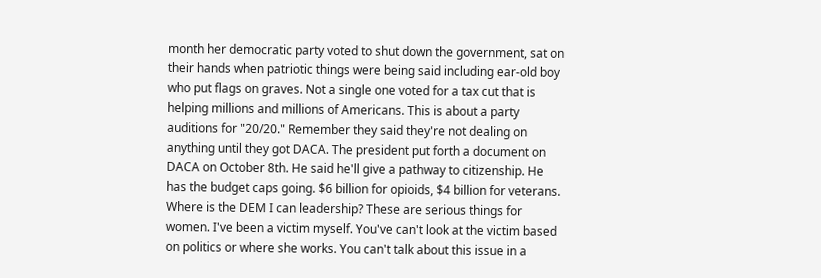month her democratic party voted to shut down the government, sat on their hands when patriotic things were being said including ear-old boy who put flags on graves. Not a single one voted for a tax cut that is helping millions and millions of Americans. This is about a party auditions for "20/20." Remember they said they're not dealing on anything until they got DACA. The president put forth a document on DACA on October 8th. He said he'll give a pathway to citizenship. He has the budget caps going. $6 billion for opioids, $4 billion for veterans. Where is the DEM I can leadership? These are serious things for women. I've been a victim myself. You've can't look at the victim based on politics or where she works. You can't talk about this issue in a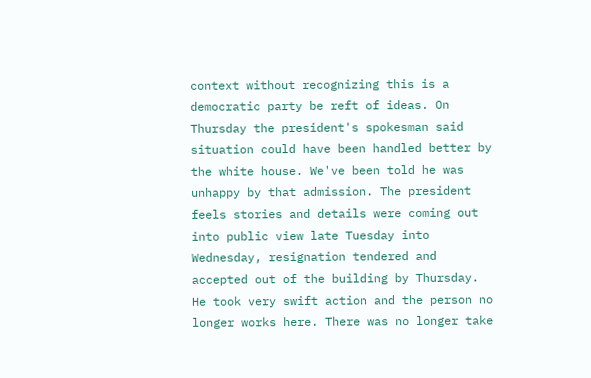context without recognizing this is a democratic party be reft of ideas. On Thursday the president's spokesman said situation could have been handled better by the white house. We've been told he was unhappy by that admission. The president feels stories and details were coming out into public view late Tuesday into Wednesday, resignation tendered and accepted out of the building by Thursday. He took very swift action and the person no longer works here. There was no longer take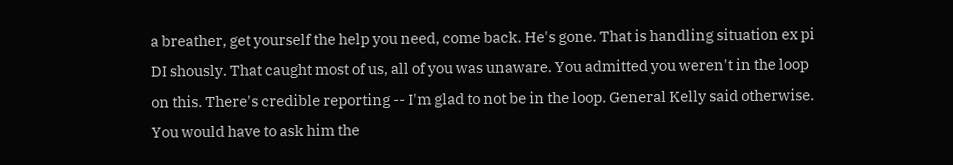a breather, get yourself the help you need, come back. He's gone. That is handling situation ex pi DI shously. That caught most of us, all of you was unaware. You admitted you weren't in the loop on this. There's credible reporting -- I'm glad to not be in the loop. General Kelly said otherwise. You would have to ask him the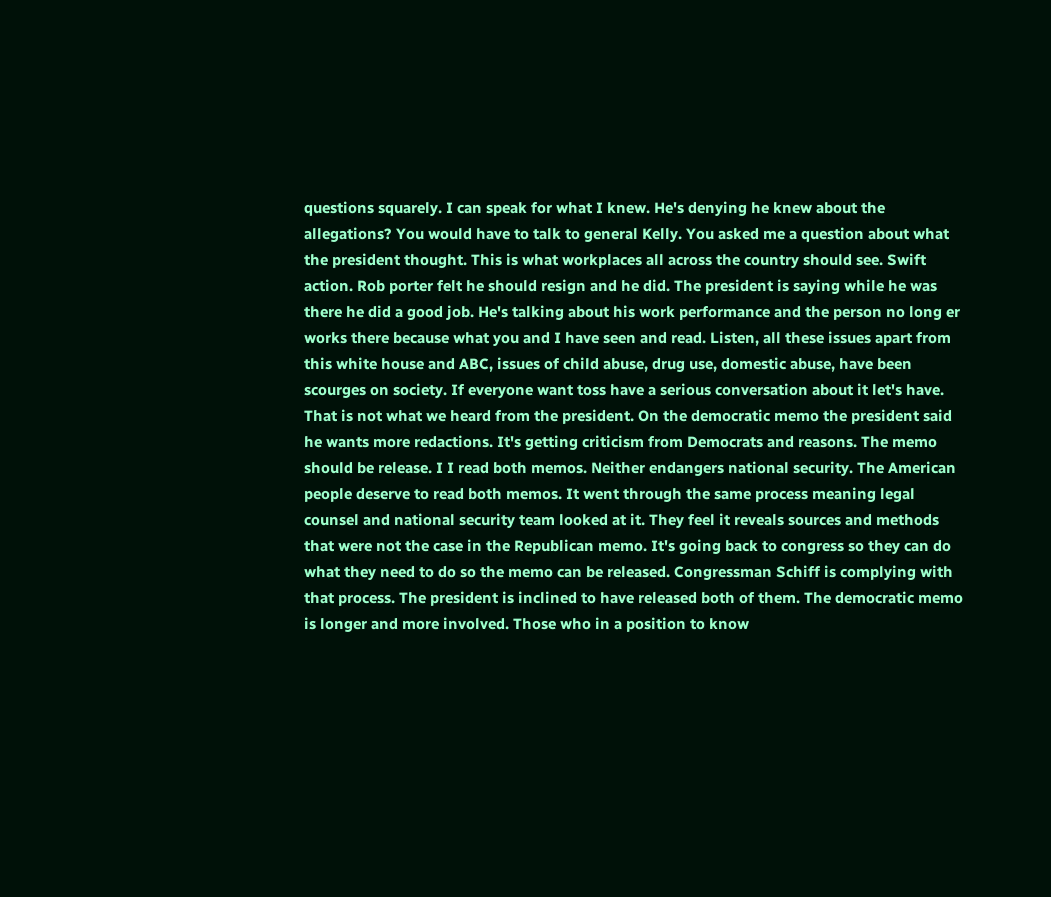questions squarely. I can speak for what I knew. He's denying he knew about the allegations? You would have to talk to general Kelly. You asked me a question about what the president thought. This is what workplaces all across the country should see. Swift action. Rob porter felt he should resign and he did. The president is saying while he was there he did a good job. He's talking about his work performance and the person no long er works there because what you and I have seen and read. Listen, all these issues apart from this white house and ABC, issues of child abuse, drug use, domestic abuse, have been scourges on society. If everyone want toss have a serious conversation about it let's have. That is not what we heard from the president. On the democratic memo the president said he wants more redactions. It's getting criticism from Democrats and reasons. The memo should be release. I I read both memos. Neither endangers national security. The American people deserve to read both memos. It went through the same process meaning legal counsel and national security team looked at it. They feel it reveals sources and methods that were not the case in the Republican memo. It's going back to congress so they can do what they need to do so the memo can be released. Congressman Schiff is complying with that process. The president is inclined to have released both of them. The democratic memo is longer and more involved. Those who in a position to know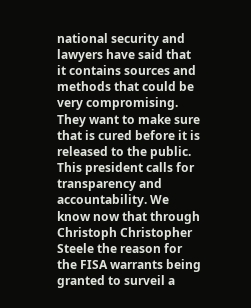national security and lawyers have said that it contains sources and methods that could be very compromising. They want to make sure that is cured before it is released to the public. This president calls for transparency and accountability. We know now that through Christoph Christopher Steele the reason for the FISA warrants being granted to surveil a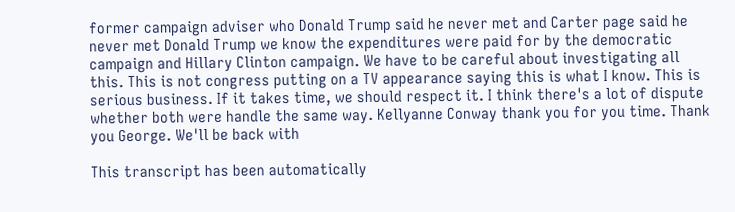former campaign adviser who Donald Trump said he never met and Carter page said he never met Donald Trump we know the expenditures were paid for by the democratic campaign and Hillary Clinton campaign. We have to be careful about investigating all this. This is not congress putting on a TV appearance saying this is what I know. This is serious business. If it takes time, we should respect it. I think there's a lot of dispute whether both were handle the same way. Kellyanne Conway thank you for you time. Thank you George. We'll be back with

This transcript has been automatically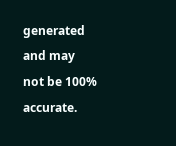generated and may not be 100% accurate.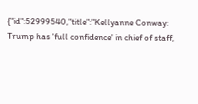{"id":52999540,"title":"Kellyanne Conway: Trump has 'full confidence' in chief of staff,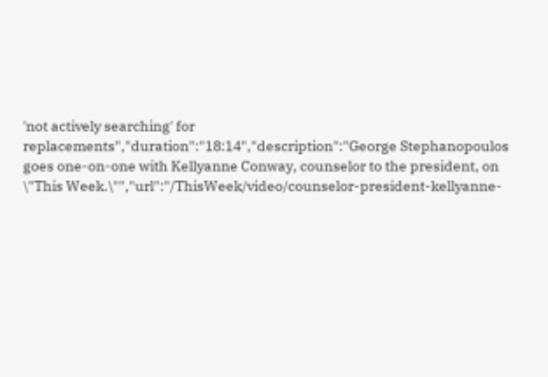'not actively searching' for replacements","duration":"18:14","description":"George Stephanopoulos goes one-on-one with Kellyanne Conway, counselor to the president, on \"This Week.\"","url":"/ThisWeek/video/counselor-president-kellyanne-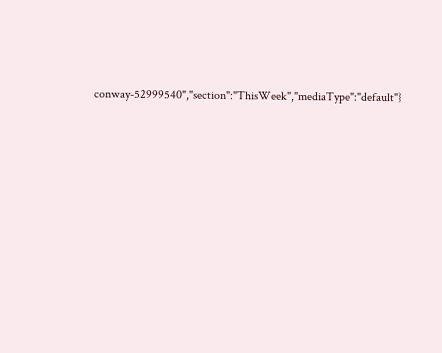conway-52999540","section":"ThisWeek","mediaType":"default"}